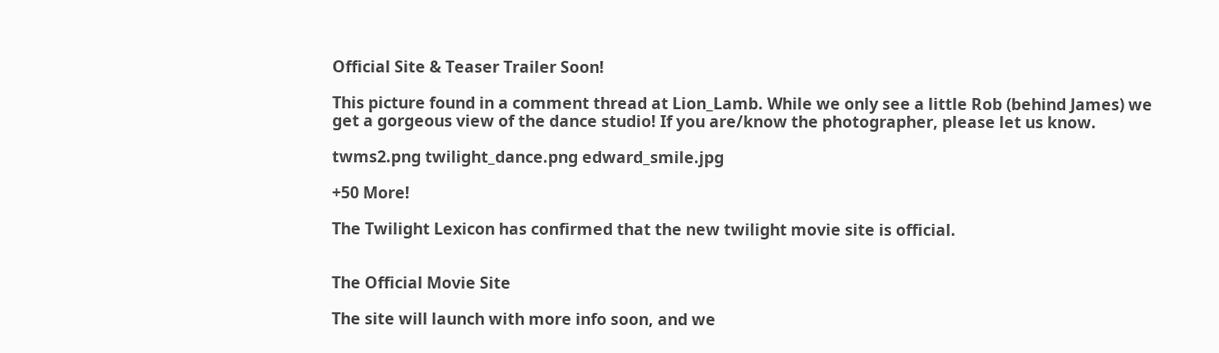Official Site & Teaser Trailer Soon!

This picture found in a comment thread at Lion_Lamb. While we only see a little Rob (behind James) we get a gorgeous view of the dance studio! If you are/know the photographer, please let us know.

twms2.png twilight_dance.png edward_smile.jpg

+50 More!

The Twilight Lexicon has confirmed that the new twilight movie site is official.


The Official Movie Site

The site will launch with more info soon, and we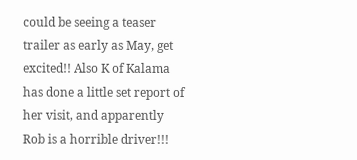could be seeing a teaser trailer as early as May, get excited!! Also K of Kalama has done a little set report of her visit, and apparently Rob is a horrible driver!!!